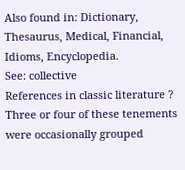Also found in: Dictionary, Thesaurus, Medical, Financial, Idioms, Encyclopedia.
See: collective
References in classic literature ?
Three or four of these tenements were occasionally grouped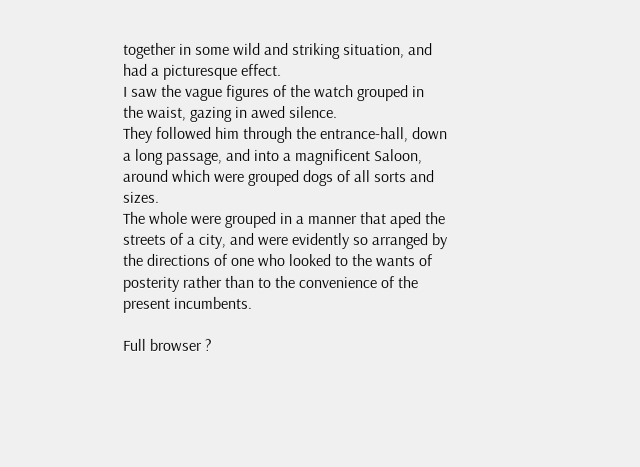together in some wild and striking situation, and had a picturesque effect.
I saw the vague figures of the watch grouped in the waist, gazing in awed silence.
They followed him through the entrance-hall, down a long passage, and into a magnificent Saloon, around which were grouped dogs of all sorts and sizes.
The whole were grouped in a manner that aped the streets of a city, and were evidently so arranged by the directions of one who looked to the wants of posterity rather than to the convenience of the present incumbents.

Full browser ?